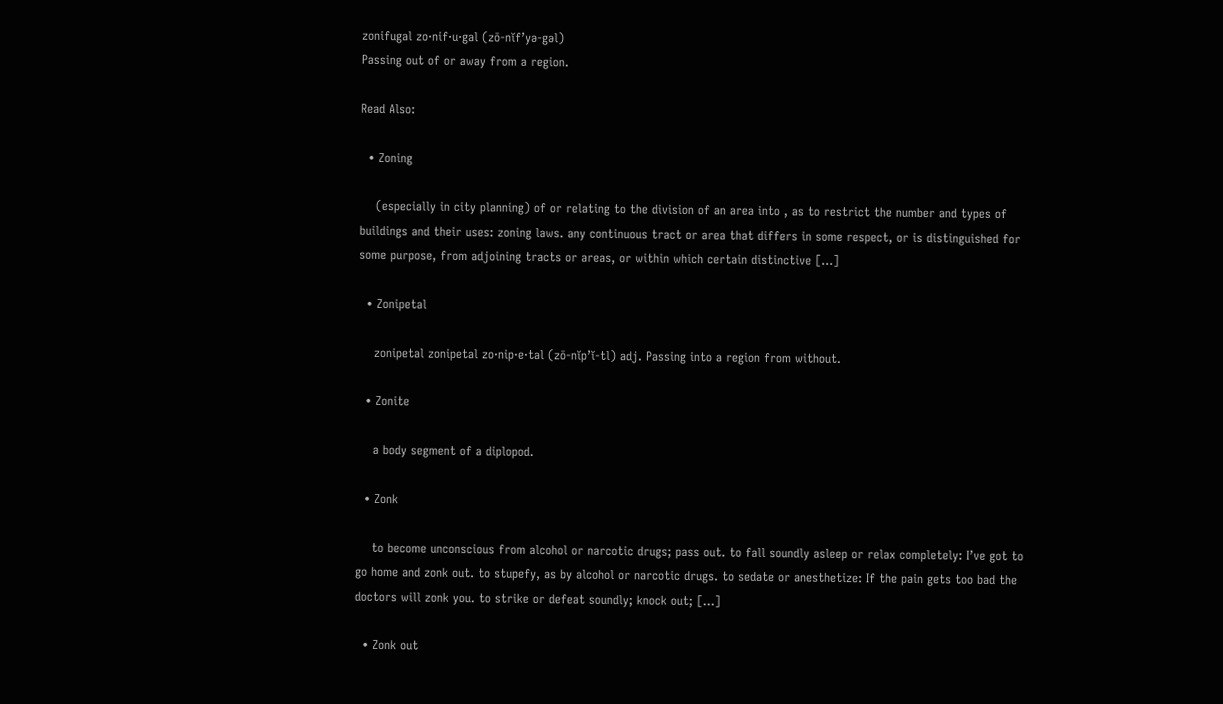zonifugal zo·nif·u·gal (zō-nĭf’yə-gəl)
Passing out of or away from a region.

Read Also:

  • Zoning

    (especially in city planning) of or relating to the division of an area into , as to restrict the number and types of buildings and their uses: zoning laws. any continuous tract or area that differs in some respect, or is distinguished for some purpose, from adjoining tracts or areas, or within which certain distinctive […]

  • Zonipetal

    zonipetal zonipetal zo·nip·e·tal (zō-nĭp’ĭ-tl) adj. Passing into a region from without.

  • Zonite

    a body segment of a diplopod.

  • Zonk

    to become unconscious from alcohol or narcotic drugs; pass out. to fall soundly asleep or relax completely: I’ve got to go home and zonk out. to stupefy, as by alcohol or narcotic drugs. to sedate or anesthetize: If the pain gets too bad the doctors will zonk you. to strike or defeat soundly; knock out; […]

  • Zonk out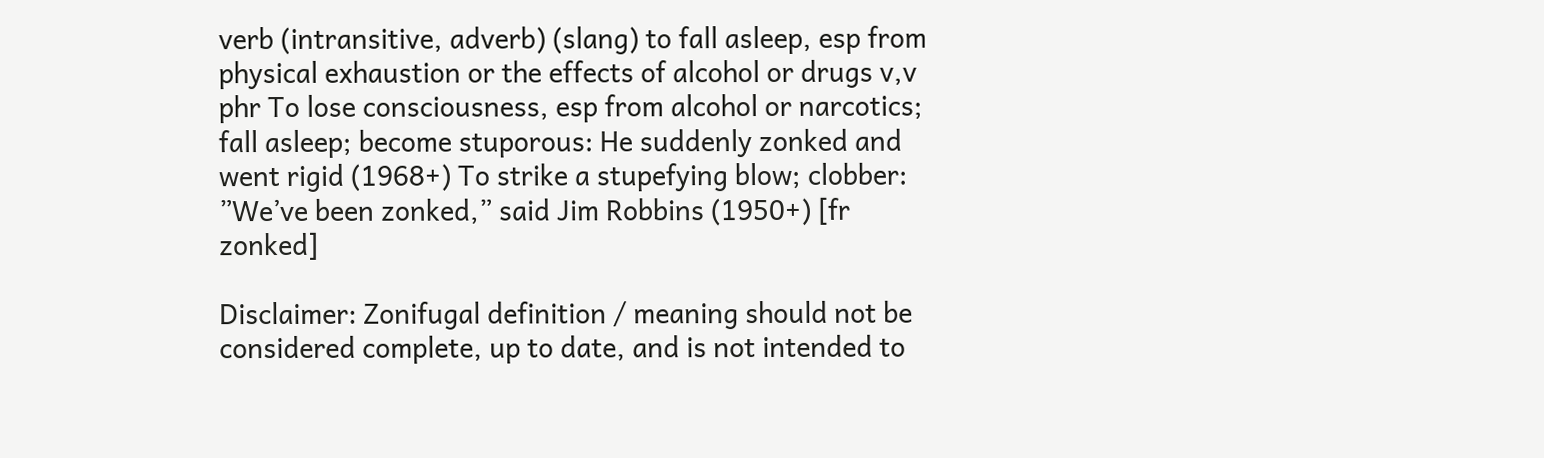verb (intransitive, adverb) (slang) to fall asleep, esp from physical exhaustion or the effects of alcohol or drugs v,v phr To lose consciousness, esp from alcohol or narcotics; fall asleep; become stuporous: He suddenly zonked and went rigid (1968+) To strike a stupefying blow; clobber: ”We’ve been zonked,” said Jim Robbins (1950+) [fr zonked]

Disclaimer: Zonifugal definition / meaning should not be considered complete, up to date, and is not intended to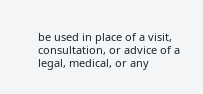be used in place of a visit, consultation, or advice of a legal, medical, or any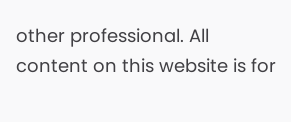other professional. All content on this website is for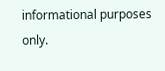informational purposes only.